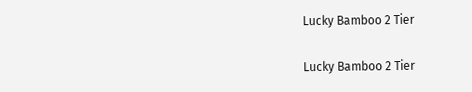Lucky Bamboo 2 Tier

Lucky Bamboo 2 Tier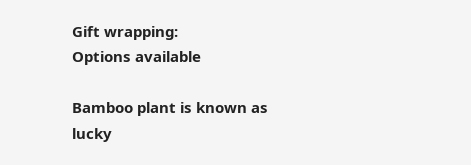Gift wrapping:
Options available

Bamboo plant is known as lucky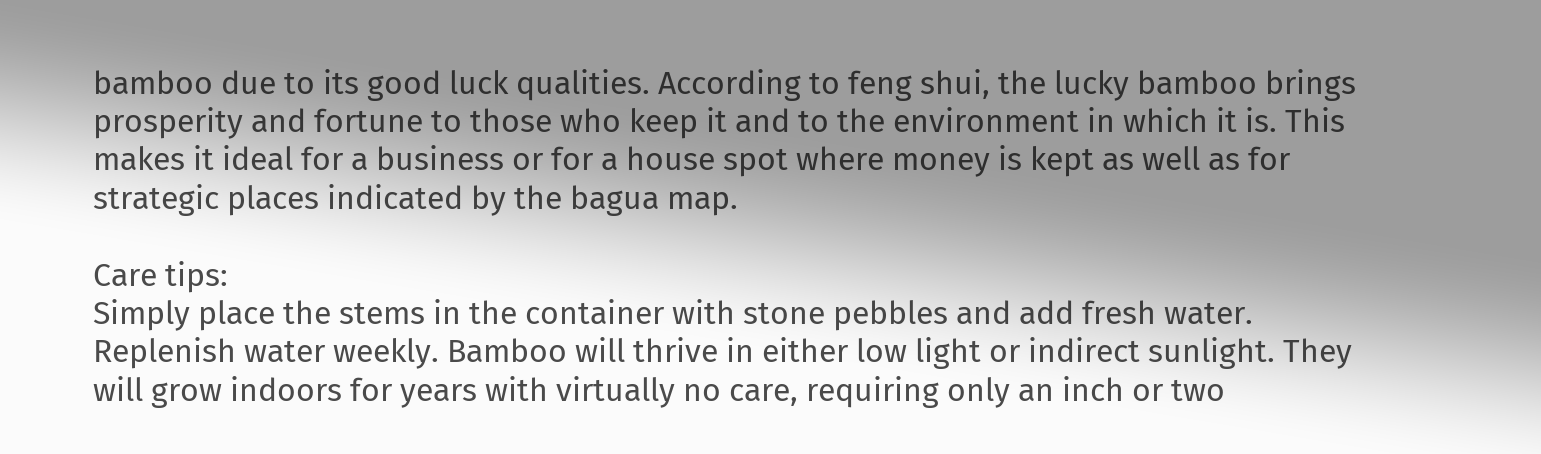bamboo due to its good luck qualities. According to feng shui, the lucky bamboo brings prosperity and fortune to those who keep it and to the environment in which it is. This makes it ideal for a business or for a house spot where money is kept as well as for strategic places indicated by the bagua map.

Care tips:
Simply place the stems in the container with stone pebbles and add fresh water. Replenish water weekly. Bamboo will thrive in either low light or indirect sunlight. They will grow indoors for years with virtually no care, requiring only an inch or two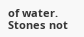of water.
Stones not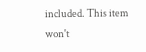included. This item won't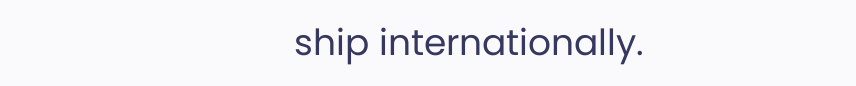ship internationally.